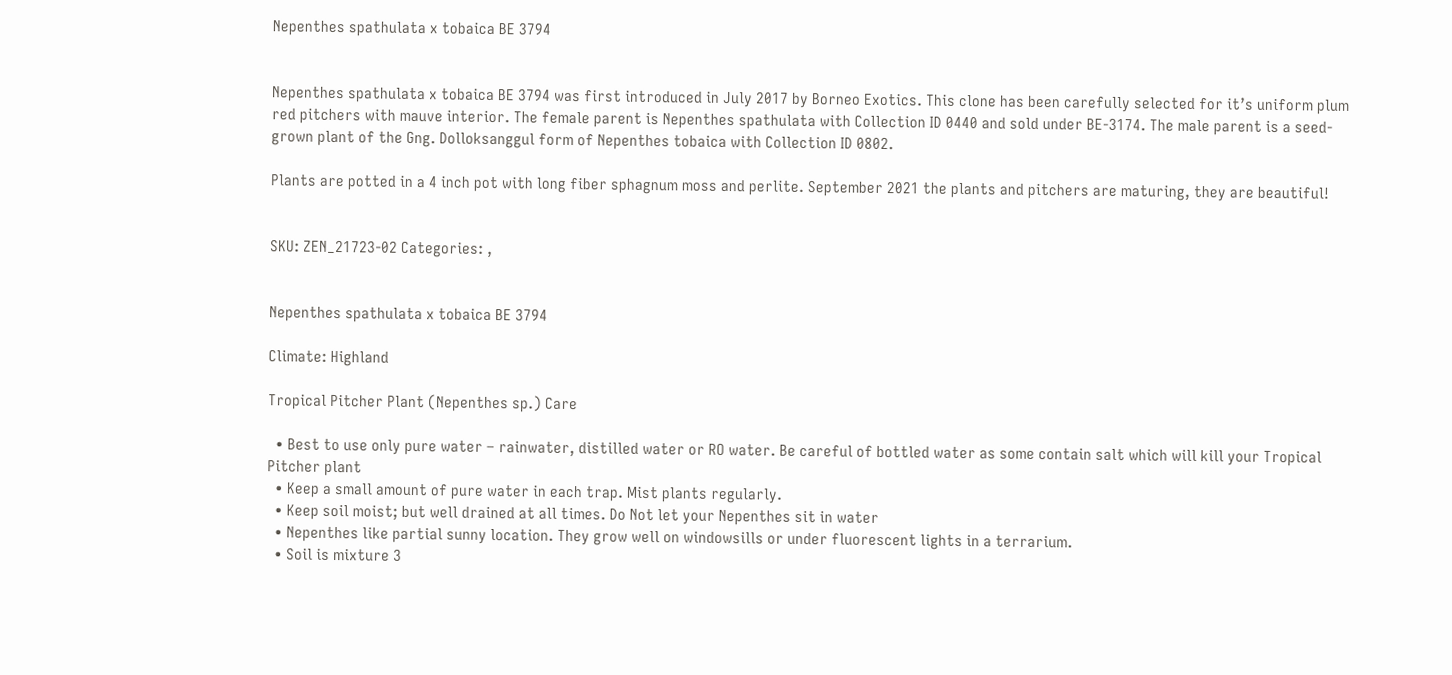Nepenthes spathulata x tobaica BE 3794


Nepenthes spathulata x tobaica BE 3794 was first introduced in July 2017 by Borneo Exotics. This clone has been carefully selected for it’s uniform plum red pitchers with mauve interior. The female parent is Nepenthes spathulata with Collection ID 0440 and sold under BE-3174. The male parent is a seed-grown plant of the Gng. Dolloksanggul form of Nepenthes tobaica with Collection ID 0802.

Plants are potted in a 4 inch pot with long fiber sphagnum moss and perlite. September 2021 the plants and pitchers are maturing, they are beautiful!


SKU: ZEN_21723-02 Categories: ,


Nepenthes spathulata x tobaica BE 3794

Climate: Highland

Tropical Pitcher Plant (Nepenthes sp.) Care

  • Best to use only pure water – rainwater, distilled water or RO water. Be careful of bottled water as some contain salt which will kill your Tropical Pitcher plant
  • Keep a small amount of pure water in each trap. Mist plants regularly.
  • Keep soil moist; but well drained at all times. Do Not let your Nepenthes sit in water
  • Nepenthes like partial sunny location. They grow well on windowsills or under fluorescent lights in a terrarium.
  • Soil is mixture 3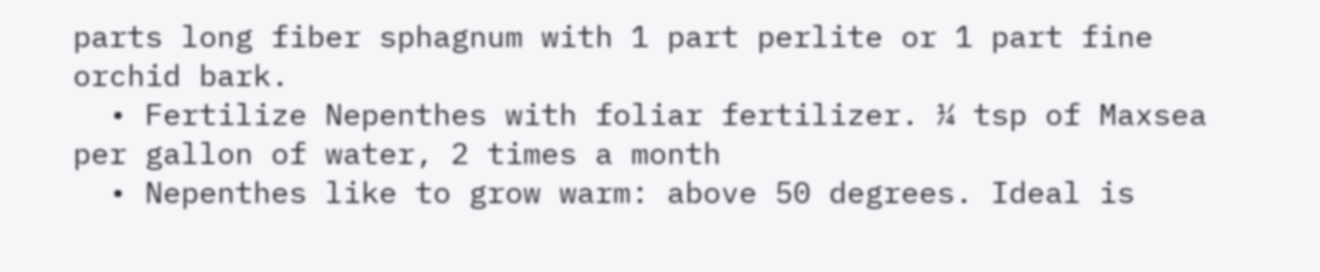parts long fiber sphagnum with 1 part perlite or 1 part fine orchid bark.
  • Fertilize Nepenthes with foliar fertilizer. ¼ tsp of Maxsea per gallon of water, 2 times a month
  • Nepenthes like to grow warm: above 50 degrees. Ideal is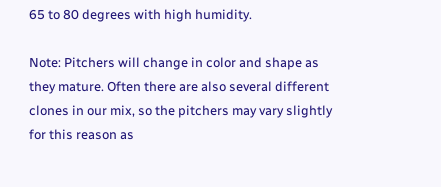65 to 80 degrees with high humidity.

Note: Pitchers will change in color and shape as they mature. Often there are also several different clones in our mix, so the pitchers may vary slightly for this reason as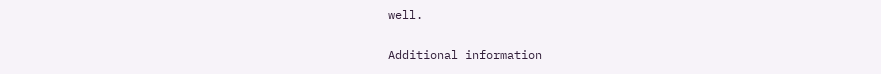well.

Additional information